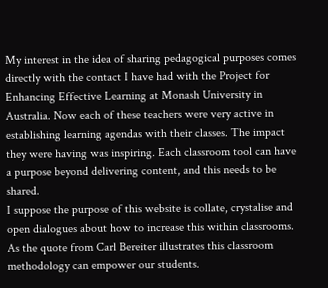My interest in the idea of sharing pedagogical purposes comes directly with the contact I have had with the Project for Enhancing Effective Learning at Monash University in Australia. Now each of these teachers were very active in establishing learning agendas with their classes. The impact they were having was inspiring. Each classroom tool can have a purpose beyond delivering content, and this needs to be shared.
I suppose the purpose of this website is collate, crystalise and open dialogues about how to increase this within classrooms. As the quote from Carl Bereiter illustrates this classroom methodology can empower our students.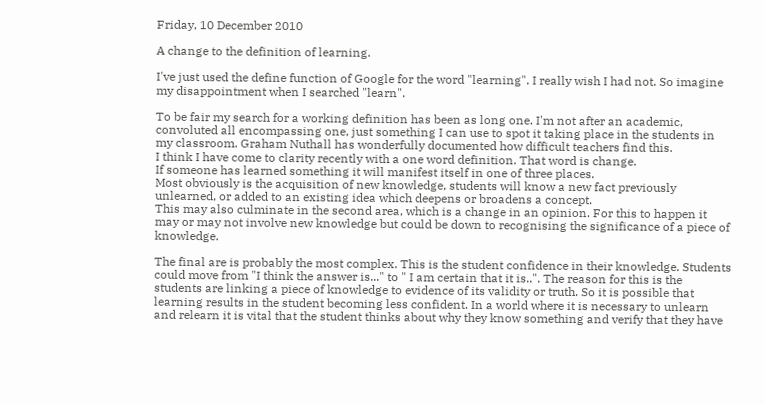Friday, 10 December 2010

A change to the definition of learning.

I've just used the define function of Google for the word "learning". I really wish I had not. So imagine my disappointment when I searched "learn".

To be fair my search for a working definition has been as long one. I'm not after an academic, convoluted all encompassing one, just something I can use to spot it taking place in the students in my classroom. Graham Nuthall has wonderfully documented how difficult teachers find this.
I think I have come to clarity recently with a one word definition. That word is change.
If someone has learned something it will manifest itself in one of three places.
Most obviously is the acquisition of new knowledge, students will know a new fact previously unlearned, or added to an existing idea which deepens or broadens a concept.
This may also culminate in the second area, which is a change in an opinion. For this to happen it may or may not involve new knowledge but could be down to recognising the significance of a piece of knowledge.

The final are is probably the most complex. This is the student confidence in their knowledge. Students could move from "I think the answer is..." to " I am certain that it is..". The reason for this is the students are linking a piece of knowledge to evidence of its validity or truth. So it is possible that learning results in the student becoming less confident. In a world where it is necessary to unlearn and relearn it is vital that the student thinks about why they know something and verify that they have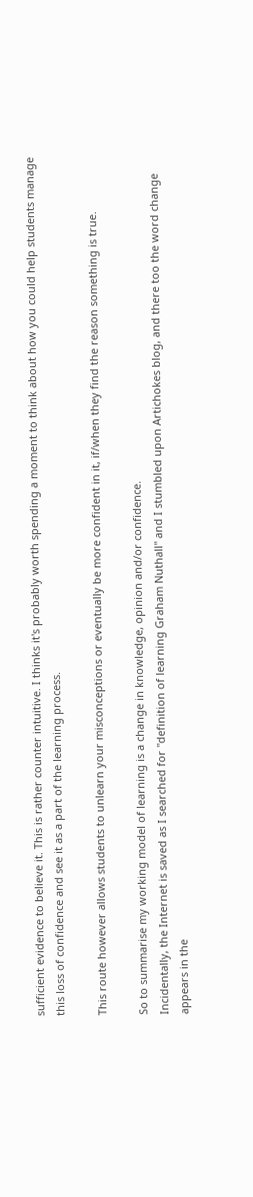sufficient evidence to believe it. This is rather counter intuitive. I thinks it's probably worth spending a moment to think about how you could help students manage this loss of confidence and see it as a part of the learning process.

This route however allows students to unlearn your misconceptions or eventually be more confident in it, if/when they find the reason something is true.

So to summarise my working model of learning is a change in knowledge, opinion and/or confidence.
Incidentally, the Internet is saved as I searched for "definition of learning Graham Nuthall" and I stumbled upon Artichokes blog, and there too the word change appears in the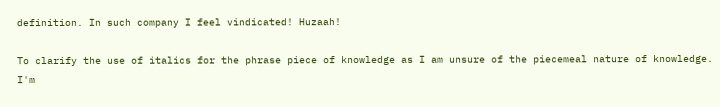definition. In such company I feel vindicated! Huzaah!

To clarify the use of italics for the phrase piece of knowledge as I am unsure of the piecemeal nature of knowledge. I'm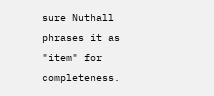sure Nuthall phrases it as "item" for completeness.